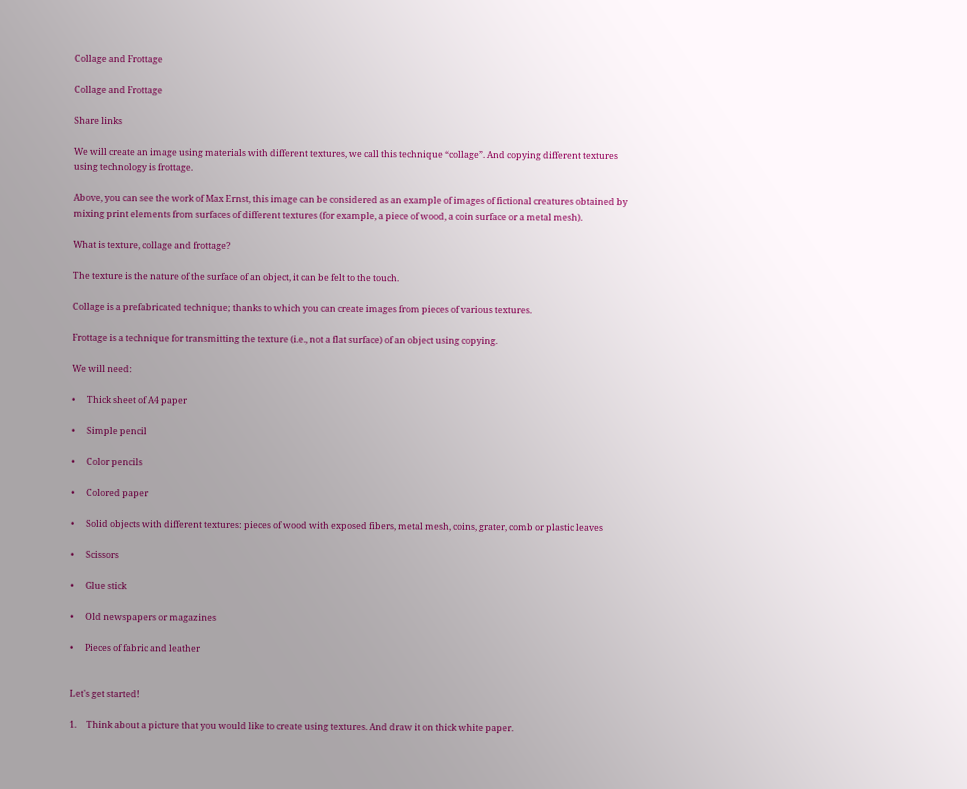Collage and Frottage

Collage and Frottage

Share links

We will create an image using materials with different textures, we call this technique “collage”. And copying different textures using technology is frottage.

Above, you can see the work of Max Ernst, this image can be considered as an example of images of fictional creatures obtained by mixing print elements from surfaces of different textures (for example, a piece of wood, a coin surface or a metal mesh).

What is texture, collage and frottage?

The texture is the nature of the surface of an object, it can be felt to the touch.

Collage is a prefabricated technique; thanks to which you can create images from pieces of various textures.

Frottage is a technique for transmitting the texture (i.e., not a flat surface) of an object using copying.

We will need:

•      Thick sheet of A4 paper

•      Simple pencil

•      Color pencils

•      Colored paper

•      Solid objects with different textures: pieces of wood with exposed fibers, metal mesh, coins, grater, comb or plastic leaves

•      Scissors

•      Glue stick

•      Old newspapers or magazines

•      Pieces of fabric and leather


Let's get started!

1.     Think about a picture that you would like to create using textures. And draw it on thick white paper.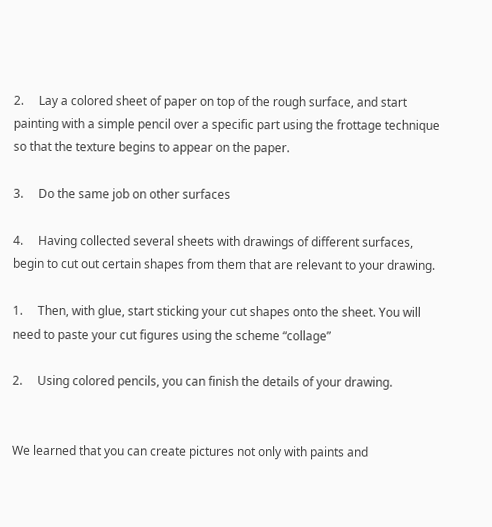2.     Lay a colored sheet of paper on top of the rough surface, and start painting with a simple pencil over a specific part using the frottage technique so that the texture begins to appear on the paper.

3.     Do the same job on other surfaces

4.     Having collected several sheets with drawings of different surfaces, begin to cut out certain shapes from them that are relevant to your drawing.

1.     Then, with glue, start sticking your cut shapes onto the sheet. You will need to paste your cut figures using the scheme “collage”

2.     Using colored pencils, you can finish the details of your drawing.


We learned that you can create pictures not only with paints and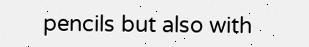pencils but also with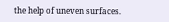the help of uneven surfaces.